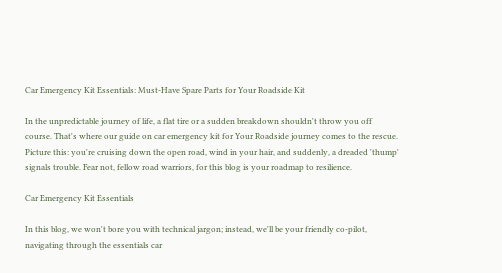Car Emergency Kit Essentials: Must-Have Spare Parts for Your Roadside Kit

In the unpredictable journey of life, a flat tire or a sudden breakdown shouldn't throw you off course. That's where our guide on car emergency kit for Your Roadside journey comes to the rescue. Picture this: you're cruising down the open road, wind in your hair, and suddenly, a dreaded 'thump' signals trouble. Fear not, fellow road warriors, for this blog is your roadmap to resilience.

Car Emergency Kit Essentials

In this blog, we won't bore you with technical jargon; instead, we'll be your friendly co-pilot, navigating through the essentials car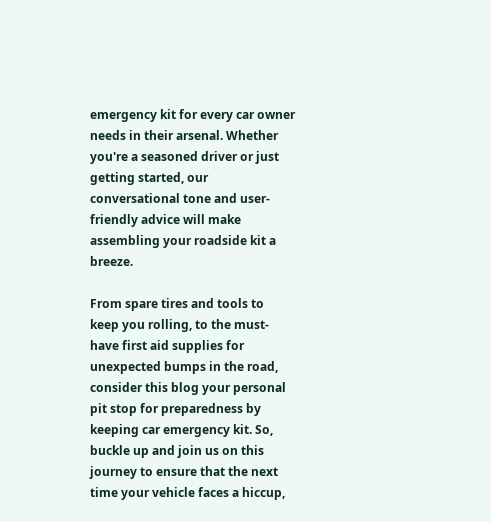emergency kit for every car owner needs in their arsenal. Whether you're a seasoned driver or just getting started, our conversational tone and user-friendly advice will make assembling your roadside kit a breeze.

From spare tires and tools to keep you rolling, to the must-have first aid supplies for unexpected bumps in the road, consider this blog your personal pit stop for preparedness by keeping car emergency kit. So, buckle up and join us on this journey to ensure that the next time your vehicle faces a hiccup,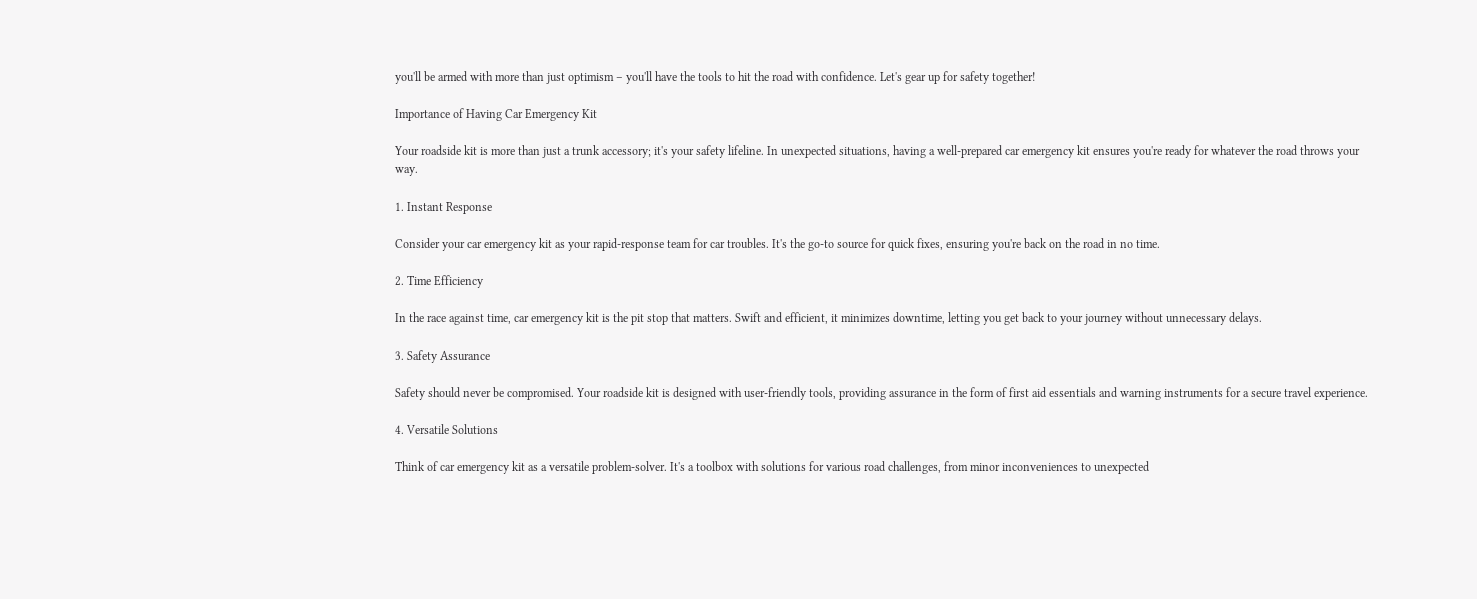you'll be armed with more than just optimism – you'll have the tools to hit the road with confidence. Let's gear up for safety together!

Importance of Having Car Emergency Kit

Your roadside kit is more than just a trunk accessory; it's your safety lifeline. In unexpected situations, having a well-prepared car emergency kit ensures you're ready for whatever the road throws your way.

1. Instant Response

Consider your car emergency kit as your rapid-response team for car troubles. It's the go-to source for quick fixes, ensuring you're back on the road in no time.

2. Time Efficiency

In the race against time, car emergency kit is the pit stop that matters. Swift and efficient, it minimizes downtime, letting you get back to your journey without unnecessary delays.

3. Safety Assurance

Safety should never be compromised. Your roadside kit is designed with user-friendly tools, providing assurance in the form of first aid essentials and warning instruments for a secure travel experience.

4. Versatile Solutions

Think of car emergency kit as a versatile problem-solver. It's a toolbox with solutions for various road challenges, from minor inconveniences to unexpected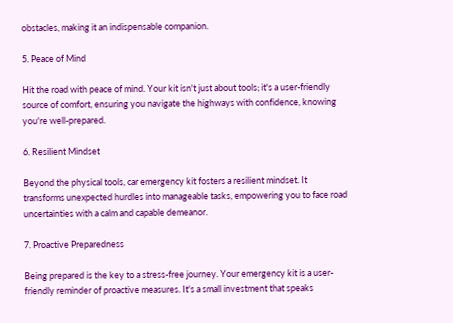obstacles, making it an indispensable companion.

5. Peace of Mind

Hit the road with peace of mind. Your kit isn't just about tools; it's a user-friendly source of comfort, ensuring you navigate the highways with confidence, knowing you're well-prepared.

6. Resilient Mindset

Beyond the physical tools, car emergency kit fosters a resilient mindset. It transforms unexpected hurdles into manageable tasks, empowering you to face road uncertainties with a calm and capable demeanor.

7. Proactive Preparedness

Being prepared is the key to a stress-free journey. Your emergency kit is a user-friendly reminder of proactive measures. It's a small investment that speaks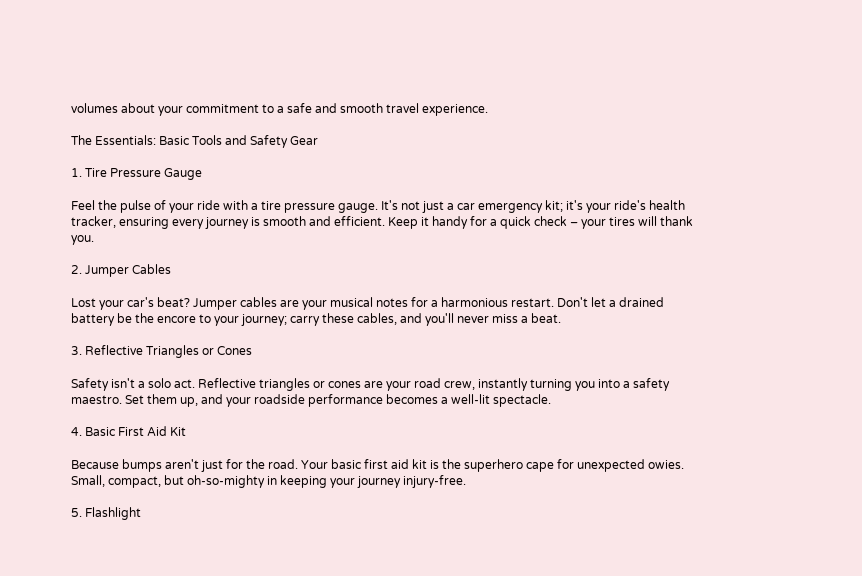volumes about your commitment to a safe and smooth travel experience.

The Essentials: Basic Tools and Safety Gear

1. Tire Pressure Gauge

Feel the pulse of your ride with a tire pressure gauge. It's not just a car emergency kit; it's your ride's health tracker, ensuring every journey is smooth and efficient. Keep it handy for a quick check – your tires will thank you.

2. Jumper Cables

Lost your car's beat? Jumper cables are your musical notes for a harmonious restart. Don't let a drained battery be the encore to your journey; carry these cables, and you'll never miss a beat.

3. Reflective Triangles or Cones

Safety isn't a solo act. Reflective triangles or cones are your road crew, instantly turning you into a safety maestro. Set them up, and your roadside performance becomes a well-lit spectacle.

4. Basic First Aid Kit

Because bumps aren't just for the road. Your basic first aid kit is the superhero cape for unexpected owies. Small, compact, but oh-so-mighty in keeping your journey injury-free.

5. Flashlight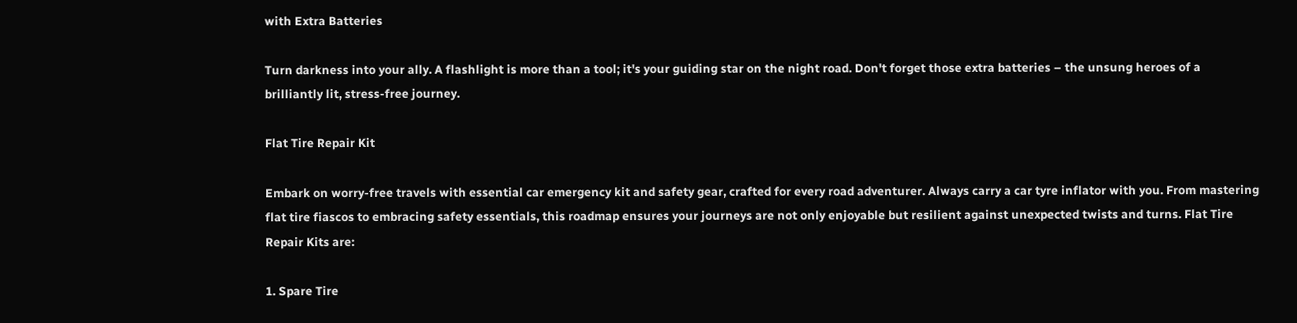with Extra Batteries

Turn darkness into your ally. A flashlight is more than a tool; it's your guiding star on the night road. Don't forget those extra batteries – the unsung heroes of a brilliantly lit, stress-free journey.

Flat Tire Repair Kit

Embark on worry-free travels with essential car emergency kit and safety gear, crafted for every road adventurer. Always carry a car tyre inflator with you. From mastering flat tire fiascos to embracing safety essentials, this roadmap ensures your journeys are not only enjoyable but resilient against unexpected twists and turns. Flat Tire Repair Kits are:

1. Spare Tire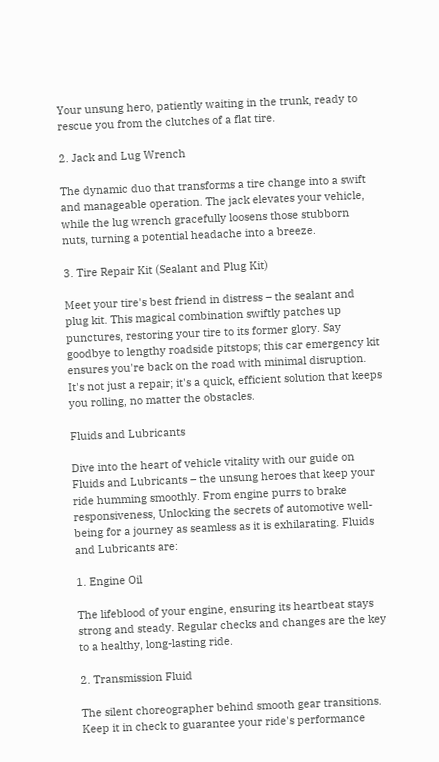Your unsung hero, patiently waiting in the trunk, ready to rescue you from the clutches of a flat tire.

2. Jack and Lug Wrench

The dynamic duo that transforms a tire change into a swift and manageable operation. The jack elevates your vehicle, while the lug wrench gracefully loosens those stubborn nuts, turning a potential headache into a breeze.

3. Tire Repair Kit (Sealant and Plug Kit)

Meet your tire's best friend in distress – the sealant and plug kit. This magical combination swiftly patches up punctures, restoring your tire to its former glory. Say goodbye to lengthy roadside pitstops; this car emergency kit ensures you're back on the road with minimal disruption. It's not just a repair; it's a quick, efficient solution that keeps you rolling, no matter the obstacles.

Fluids and Lubricants

Dive into the heart of vehicle vitality with our guide on Fluids and Lubricants – the unsung heroes that keep your ride humming smoothly. From engine purrs to brake responsiveness, Unlocking the secrets of automotive well-being for a journey as seamless as it is exhilarating. Fluids and Lubricants are:

1. Engine Oil

The lifeblood of your engine, ensuring its heartbeat stays strong and steady. Regular checks and changes are the key to a healthy, long-lasting ride.

2. Transmission Fluid

The silent choreographer behind smooth gear transitions. Keep it in check to guarantee your ride's performance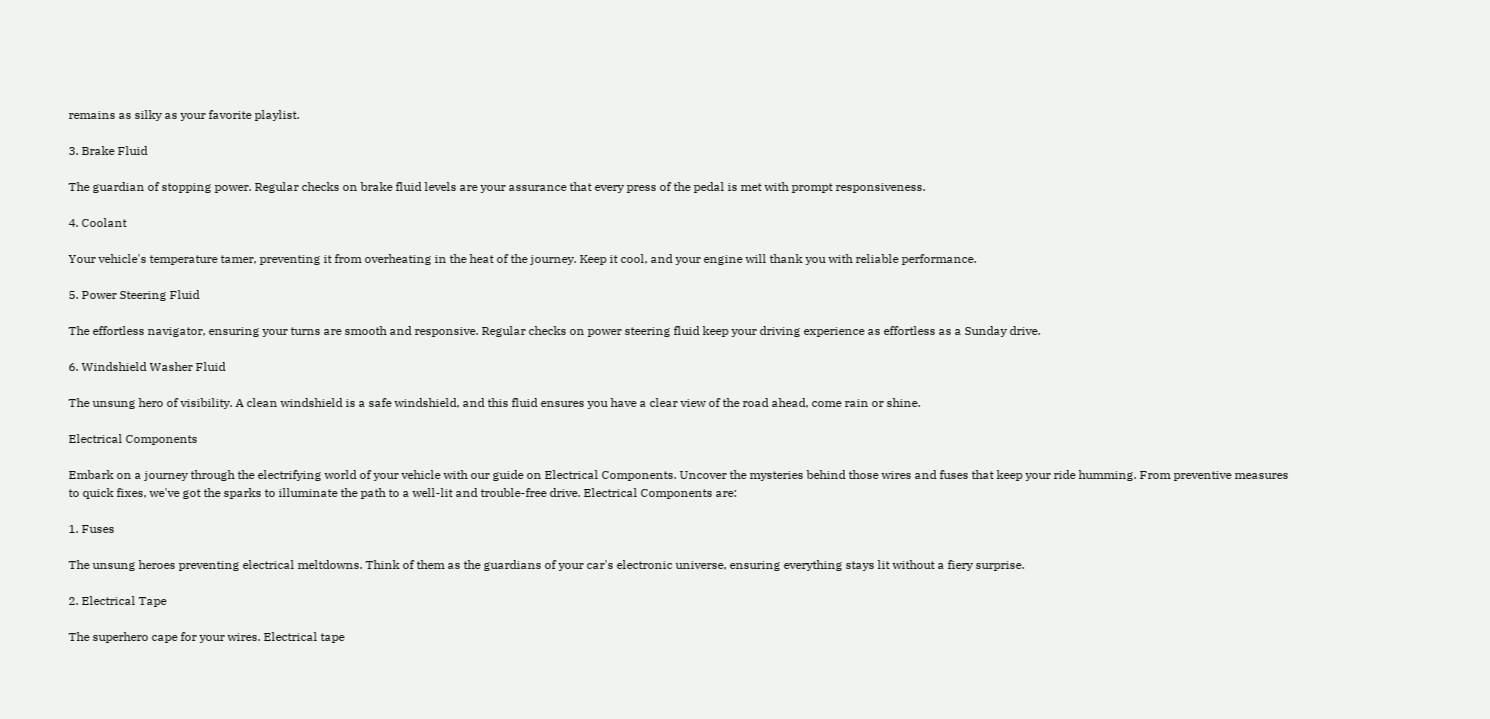remains as silky as your favorite playlist.

3. Brake Fluid

The guardian of stopping power. Regular checks on brake fluid levels are your assurance that every press of the pedal is met with prompt responsiveness.

4. Coolant

Your vehicle's temperature tamer, preventing it from overheating in the heat of the journey. Keep it cool, and your engine will thank you with reliable performance.

5. Power Steering Fluid

The effortless navigator, ensuring your turns are smooth and responsive. Regular checks on power steering fluid keep your driving experience as effortless as a Sunday drive.

6. Windshield Washer Fluid

The unsung hero of visibility. A clean windshield is a safe windshield, and this fluid ensures you have a clear view of the road ahead, come rain or shine.

Electrical Components

Embark on a journey through the electrifying world of your vehicle with our guide on Electrical Components. Uncover the mysteries behind those wires and fuses that keep your ride humming. From preventive measures to quick fixes, we've got the sparks to illuminate the path to a well-lit and trouble-free drive. Electrical Components are:

1. Fuses

The unsung heroes preventing electrical meltdowns. Think of them as the guardians of your car's electronic universe, ensuring everything stays lit without a fiery surprise.

2. Electrical Tape

The superhero cape for your wires. Electrical tape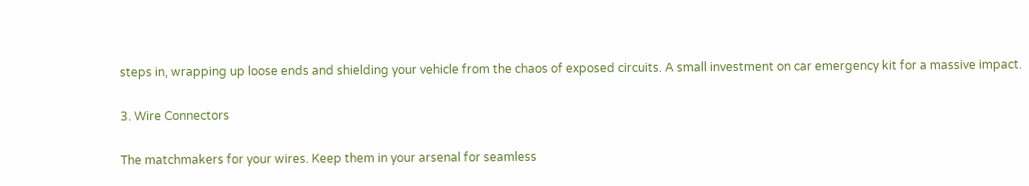steps in, wrapping up loose ends and shielding your vehicle from the chaos of exposed circuits. A small investment on car emergency kit for a massive impact.

3. Wire Connectors

The matchmakers for your wires. Keep them in your arsenal for seamless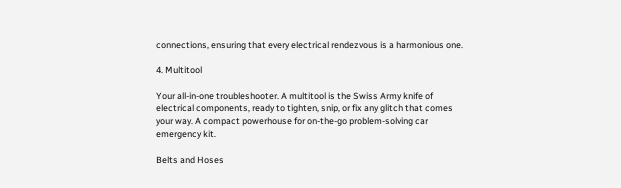connections, ensuring that every electrical rendezvous is a harmonious one.

4. Multitool

Your all-in-one troubleshooter. A multitool is the Swiss Army knife of electrical components, ready to tighten, snip, or fix any glitch that comes your way. A compact powerhouse for on-the-go problem-solving car emergency kit.

Belts and Hoses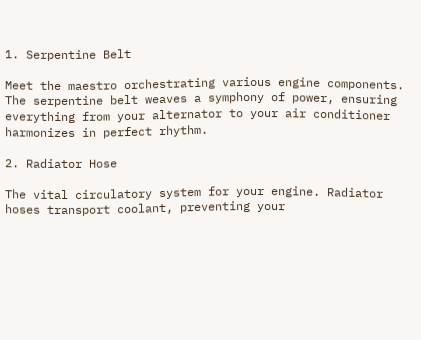1. Serpentine Belt

Meet the maestro orchestrating various engine components. The serpentine belt weaves a symphony of power, ensuring everything from your alternator to your air conditioner harmonizes in perfect rhythm.

2. Radiator Hose

The vital circulatory system for your engine. Radiator hoses transport coolant, preventing your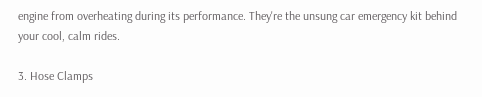engine from overheating during its performance. They're the unsung car emergency kit behind your cool, calm rides.

3. Hose Clamps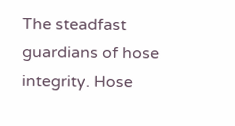The steadfast guardians of hose integrity. Hose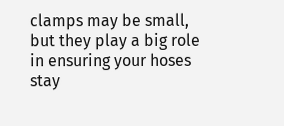clamps may be small, but they play a big role in ensuring your hoses stay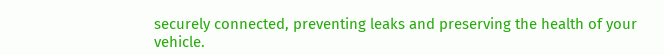securely connected, preventing leaks and preserving the health of your vehicle.